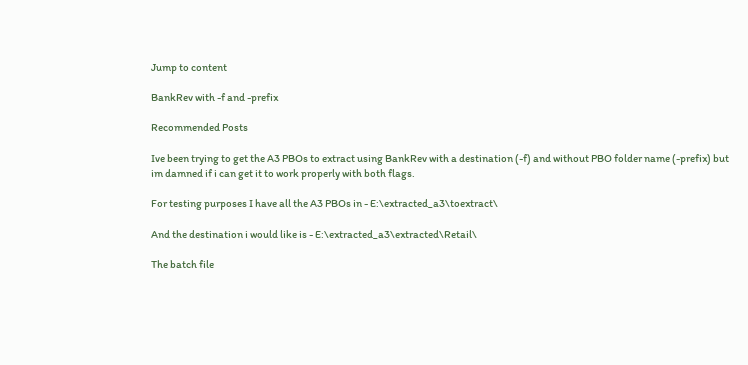Jump to content

BankRev with -f and -prefix

Recommended Posts

Ive been trying to get the A3 PBOs to extract using BankRev with a destination (-f) and without PBO folder name (-prefix) but im damned if i can get it to work properly with both flags.

For testing purposes I have all the A3 PBOs in - E:\extracted_a3\toextract\

And the destination i would like is - E:\extracted_a3\extracted\Retail\

The batch file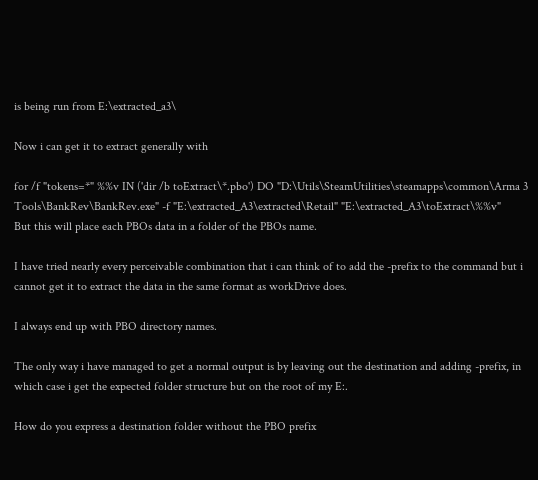is being run from E:\extracted_a3\

Now i can get it to extract generally with

for /f "tokens=*" %%v IN ('dir /b toExtract\*.pbo') DO "D:\Utils\SteamUtilities\steamapps\common\Arma 3 Tools\BankRev\BankRev.exe" -f "E:\extracted_A3\extracted\Retail" "E:\extracted_A3\toExtract\%%v"
But this will place each PBOs data in a folder of the PBOs name.

I have tried nearly every perceivable combination that i can think of to add the -prefix to the command but i cannot get it to extract the data in the same format as workDrive does.

I always end up with PBO directory names.

The only way i have managed to get a normal output is by leaving out the destination and adding -prefix, in which case i get the expected folder structure but on the root of my E:.

How do you express a destination folder without the PBO prefix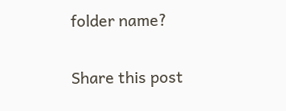folder name?

Share this post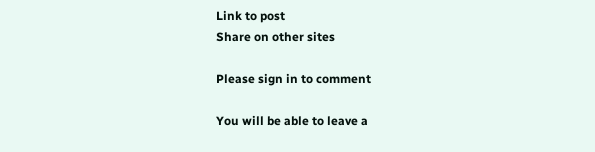Link to post
Share on other sites

Please sign in to comment

You will be able to leave a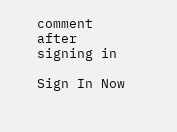comment after signing in

Sign In Now